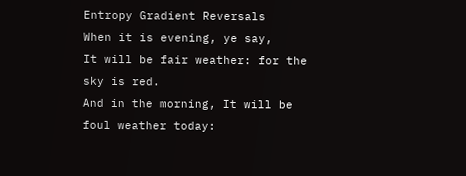Entropy Gradient Reversals
When it is evening, ye say,
It will be fair weather: for the sky is red.
And in the morning, It will be foul weather today: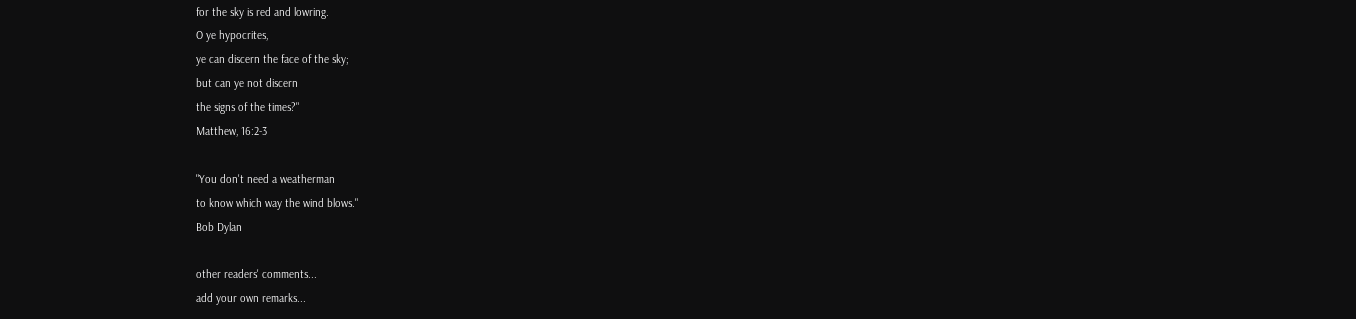for the sky is red and lowring.
O ye hypocrites,
ye can discern the face of the sky;
but can ye not discern
the signs of the times?"
Matthew, 16:2-3

"You don't need a weatherman
to know which way the wind blows."
Bob Dylan

other readers' comments...
add your own remarks...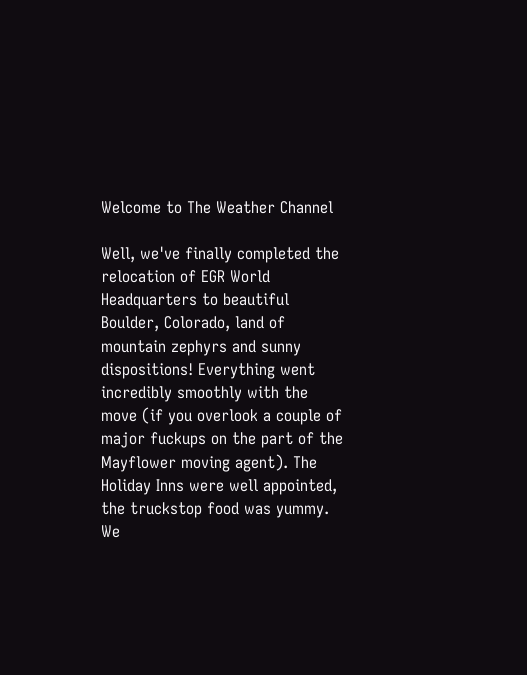Welcome to The Weather Channel

Well, we've finally completed the relocation of EGR World Headquarters to beautiful Boulder, Colorado, land of mountain zephyrs and sunny dispositions! Everything went incredibly smoothly with the move (if you overlook a couple of major fuckups on the part of the Mayflower moving agent). The Holiday Inns were well appointed, the truckstop food was yummy. We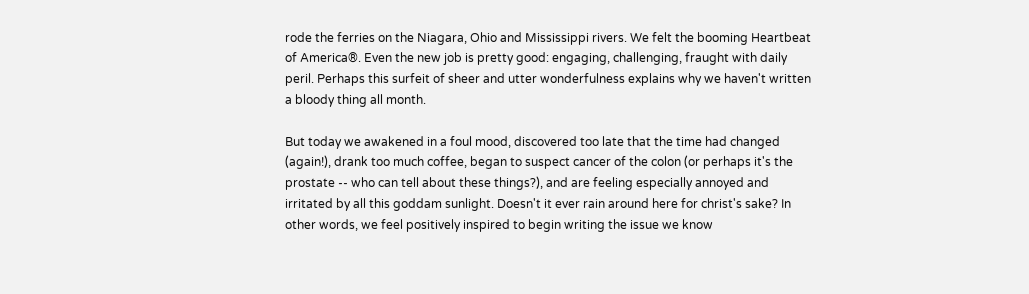rode the ferries on the Niagara, Ohio and Mississippi rivers. We felt the booming Heartbeat of America®. Even the new job is pretty good: engaging, challenging, fraught with daily peril. Perhaps this surfeit of sheer and utter wonderfulness explains why we haven't written a bloody thing all month.

But today we awakened in a foul mood, discovered too late that the time had changed (again!), drank too much coffee, began to suspect cancer of the colon (or perhaps it's the prostate -- who can tell about these things?), and are feeling especially annoyed and irritated by all this goddam sunlight. Doesn't it ever rain around here for christ's sake? In other words, we feel positively inspired to begin writing the issue we know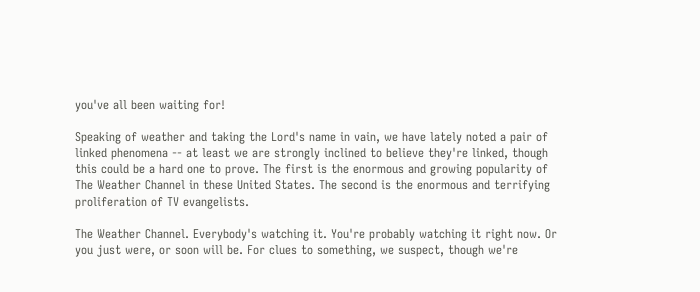you've all been waiting for!

Speaking of weather and taking the Lord's name in vain, we have lately noted a pair of linked phenomena -- at least we are strongly inclined to believe they're linked, though this could be a hard one to prove. The first is the enormous and growing popularity of The Weather Channel in these United States. The second is the enormous and terrifying proliferation of TV evangelists.

The Weather Channel. Everybody's watching it. You're probably watching it right now. Or you just were, or soon will be. For clues to something, we suspect, though we're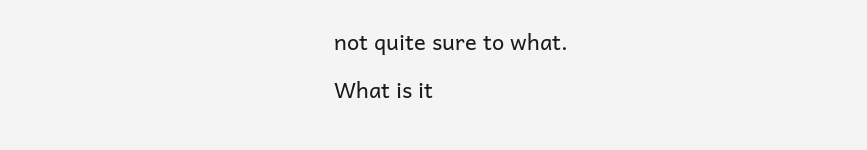not quite sure to what.

What is it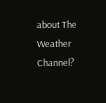about The Weather Channel?